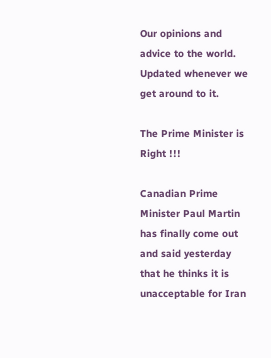Our opinions and advice to the world. Updated whenever we get around to it.

The Prime Minister is Right !!!

Canadian Prime Minister Paul Martin has finally come out and said yesterday that he thinks it is unacceptable for Iran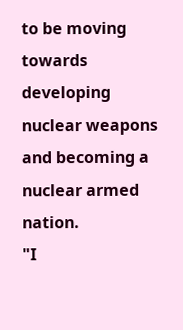to be moving towards developing nuclear weapons and becoming a nuclear armed nation.
"I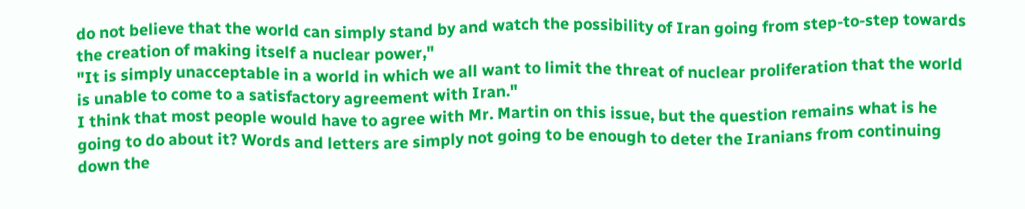do not believe that the world can simply stand by and watch the possibility of Iran going from step-to-step towards the creation of making itself a nuclear power,"
"It is simply unacceptable in a world in which we all want to limit the threat of nuclear proliferation that the world is unable to come to a satisfactory agreement with Iran."
I think that most people would have to agree with Mr. Martin on this issue, but the question remains what is he going to do about it? Words and letters are simply not going to be enough to deter the Iranians from continuing down the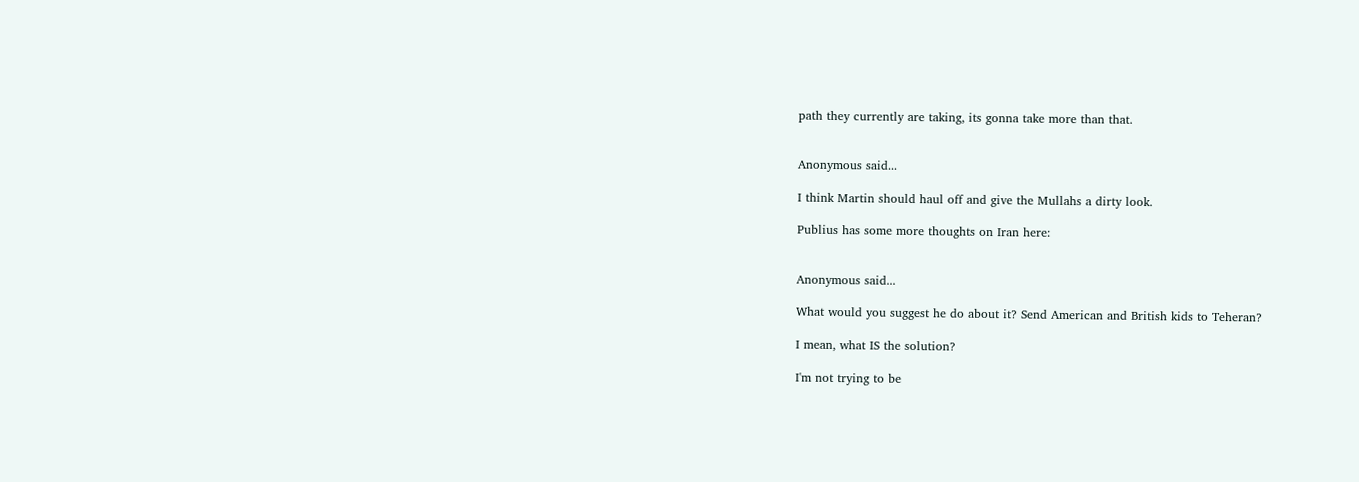path they currently are taking, its gonna take more than that.


Anonymous said...

I think Martin should haul off and give the Mullahs a dirty look.

Publius has some more thoughts on Iran here:


Anonymous said...

What would you suggest he do about it? Send American and British kids to Teheran?

I mean, what IS the solution?

I'm not trying to be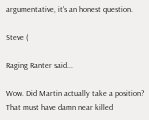argumentative, it's an honest question.

Steve (

Raging Ranter said...

Wow. Did Martin actually take a position? That must have damn near killed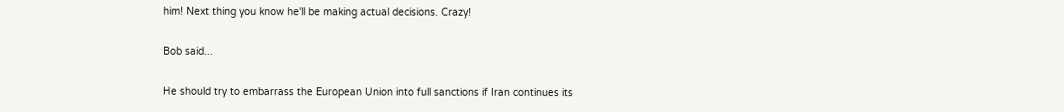him! Next thing you know he'll be making actual decisions. Crazy!

Bob said...

He should try to embarrass the European Union into full sanctions if Iran continues its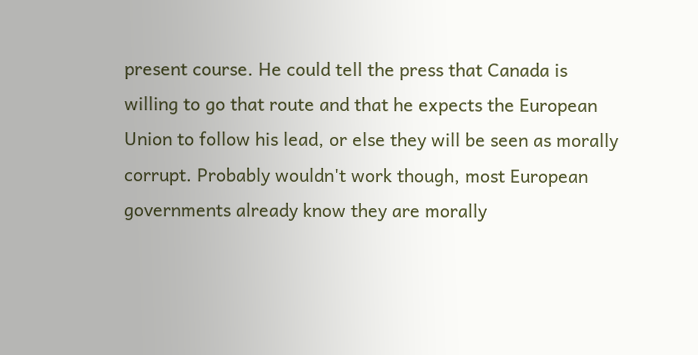present course. He could tell the press that Canada is willing to go that route and that he expects the European Union to follow his lead, or else they will be seen as morally corrupt. Probably wouldn't work though, most European governments already know they are morally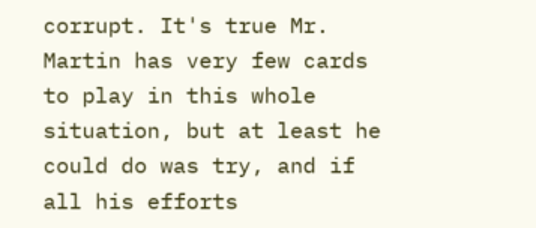corrupt. It's true Mr. Martin has very few cards to play in this whole situation, but at least he could do was try, and if all his efforts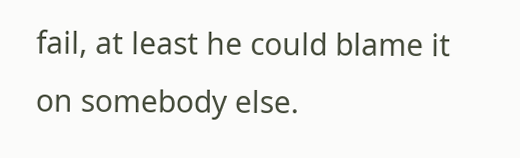fail, at least he could blame it on somebody else.